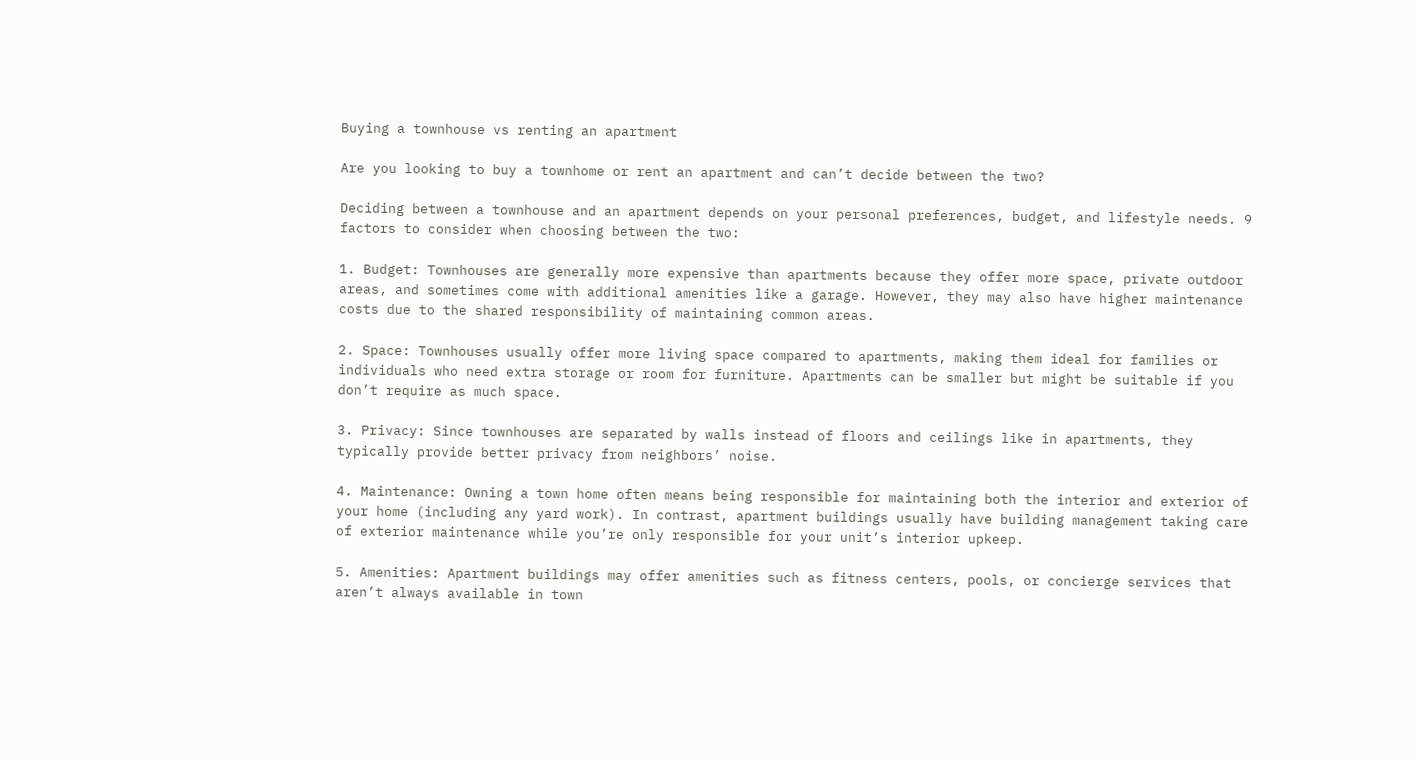Buying a townhouse vs renting an apartment

Are you looking to buy a townhome or rent an apartment and can’t decide between the two?

Deciding between a townhouse and an apartment depends on your personal preferences, budget, and lifestyle needs. 9 factors to consider when choosing between the two:

1. Budget: Townhouses are generally more expensive than apartments because they offer more space, private outdoor areas, and sometimes come with additional amenities like a garage. However, they may also have higher maintenance costs due to the shared responsibility of maintaining common areas.

2. Space: Townhouses usually offer more living space compared to apartments, making them ideal for families or individuals who need extra storage or room for furniture. Apartments can be smaller but might be suitable if you don’t require as much space.

3. Privacy: Since townhouses are separated by walls instead of floors and ceilings like in apartments, they typically provide better privacy from neighbors’ noise.

4. Maintenance: Owning a town home often means being responsible for maintaining both the interior and exterior of your home (including any yard work). In contrast, apartment buildings usually have building management taking care of exterior maintenance while you’re only responsible for your unit’s interior upkeep.

5. Amenities: Apartment buildings may offer amenities such as fitness centers, pools, or concierge services that aren’t always available in town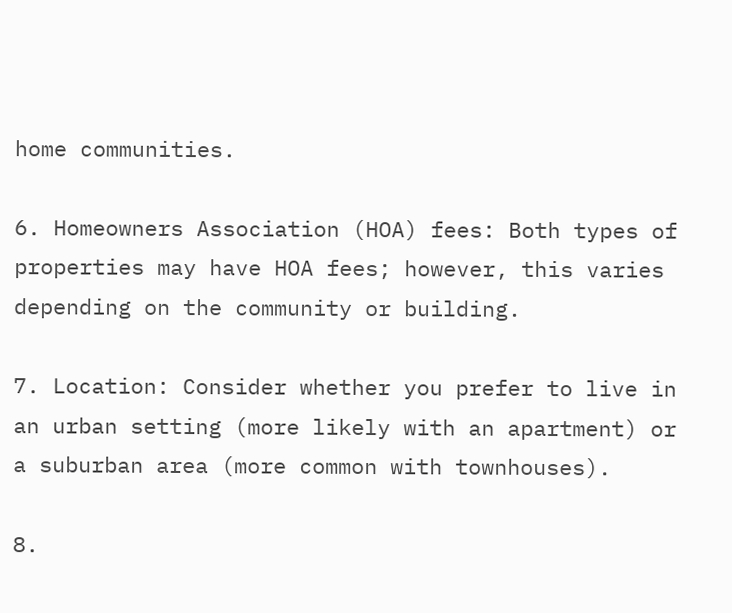home communities.

6. Homeowners Association (HOA) fees: Both types of properties may have HOA fees; however, this varies depending on the community or building.

7. Location: Consider whether you prefer to live in an urban setting (more likely with an apartment) or a suburban area (more common with townhouses).

8.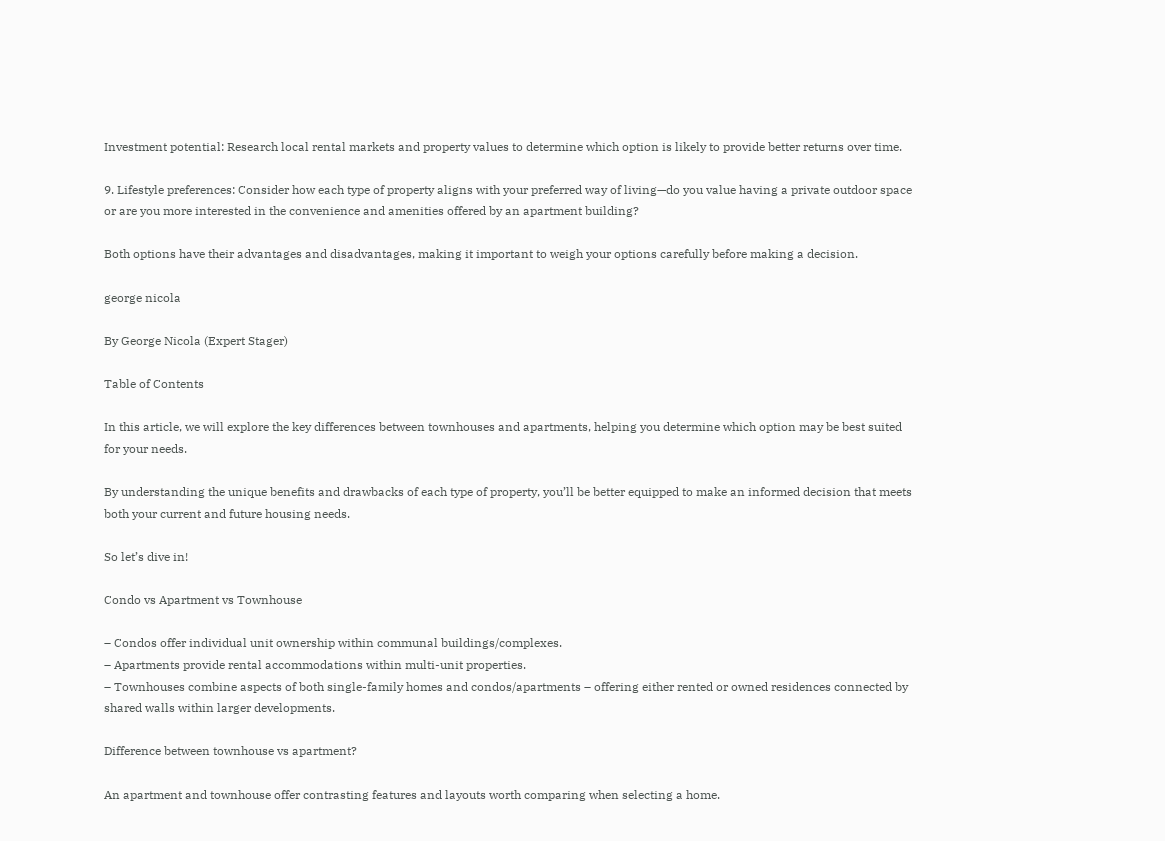Investment potential: Research local rental markets and property values to determine which option is likely to provide better returns over time.

9. Lifestyle preferences: Consider how each type of property aligns with your preferred way of living—do you value having a private outdoor space or are you more interested in the convenience and amenities offered by an apartment building?

Both options have their advantages and disadvantages, making it important to weigh your options carefully before making a decision.

george nicola

By George Nicola (Expert Stager)

Table of Contents

In this article, we will explore the key differences between townhouses and apartments, helping you determine which option may be best suited for your needs.

By understanding the unique benefits and drawbacks of each type of property, you’ll be better equipped to make an informed decision that meets both your current and future housing needs.

So let’s dive in!

Condo vs Apartment vs Townhouse

– Condos offer individual unit ownership within communal buildings/complexes.
– Apartments provide rental accommodations within multi-unit properties.
– Townhouses combine aspects of both single-family homes and condos/apartments – offering either rented or owned residences connected by shared walls within larger developments.

Difference between townhouse vs apartment?

An apartment and townhouse offer contrasting features and layouts worth comparing when selecting a home.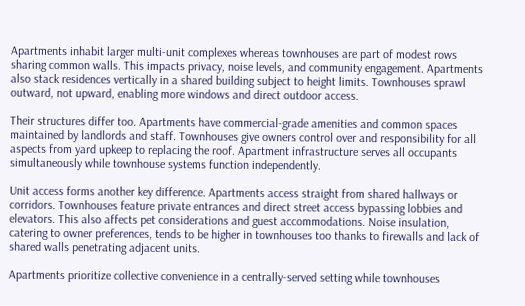Apartments inhabit larger multi-unit complexes whereas townhouses are part of modest rows sharing common walls. This impacts privacy, noise levels, and community engagement. Apartments also stack residences vertically in a shared building subject to height limits. Townhouses sprawl outward, not upward, enabling more windows and direct outdoor access.

Their structures differ too. Apartments have commercial-grade amenities and common spaces maintained by landlords and staff. Townhouses give owners control over and responsibility for all aspects from yard upkeep to replacing the roof. Apartment infrastructure serves all occupants simultaneously while townhouse systems function independently.

Unit access forms another key difference. Apartments access straight from shared hallways or corridors. Townhouses feature private entrances and direct street access bypassing lobbies and elevators. This also affects pet considerations and guest accommodations. Noise insulation, catering to owner preferences, tends to be higher in townhouses too thanks to firewalls and lack of shared walls penetrating adjacent units.

Apartments prioritize collective convenience in a centrally-served setting while townhouses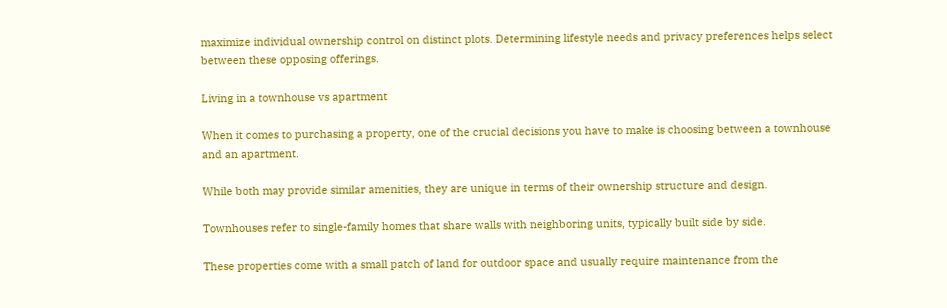maximize individual ownership control on distinct plots. Determining lifestyle needs and privacy preferences helps select between these opposing offerings.

Living in a townhouse vs apartment

When it comes to purchasing a property, one of the crucial decisions you have to make is choosing between a townhouse and an apartment.

While both may provide similar amenities, they are unique in terms of their ownership structure and design.

Townhouses refer to single-family homes that share walls with neighboring units, typically built side by side.

These properties come with a small patch of land for outdoor space and usually require maintenance from the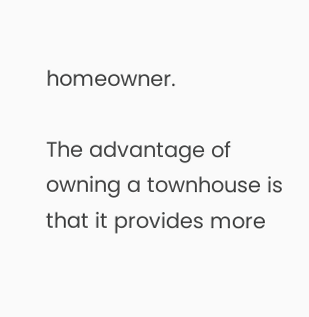homeowner.

The advantage of owning a townhouse is that it provides more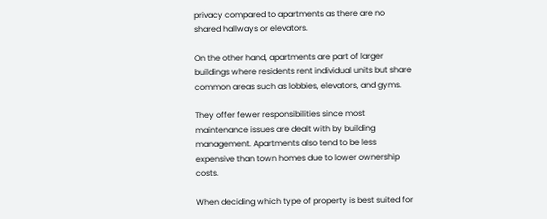privacy compared to apartments as there are no shared hallways or elevators.

On the other hand, apartments are part of larger buildings where residents rent individual units but share common areas such as lobbies, elevators, and gyms.

They offer fewer responsibilities since most maintenance issues are dealt with by building management. Apartments also tend to be less expensive than town homes due to lower ownership costs.

When deciding which type of property is best suited for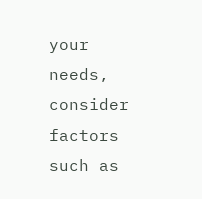your needs, consider factors such as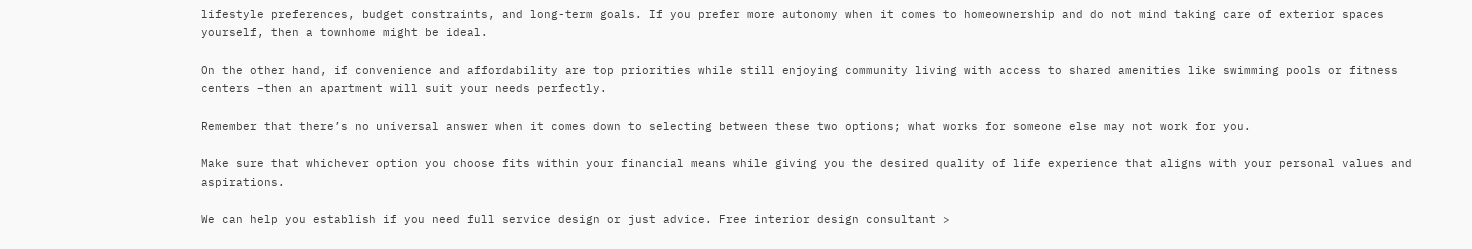lifestyle preferences, budget constraints, and long-term goals. If you prefer more autonomy when it comes to homeownership and do not mind taking care of exterior spaces yourself, then a townhome might be ideal.

On the other hand, if convenience and affordability are top priorities while still enjoying community living with access to shared amenities like swimming pools or fitness centers –then an apartment will suit your needs perfectly.

Remember that there’s no universal answer when it comes down to selecting between these two options; what works for someone else may not work for you.

Make sure that whichever option you choose fits within your financial means while giving you the desired quality of life experience that aligns with your personal values and aspirations.

We can help you establish if you need full service design or just advice. Free interior design consultant >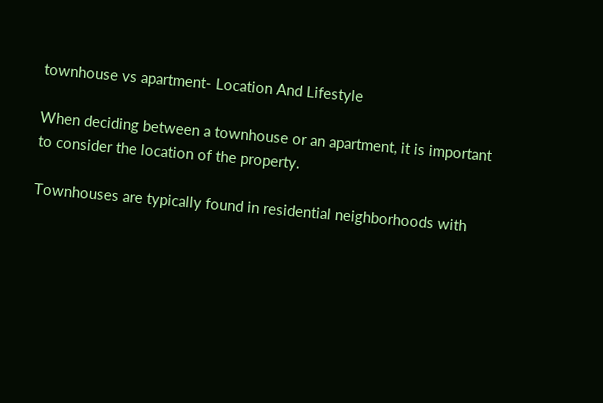townhouse vs apartment- Location And Lifestyle

When deciding between a townhouse or an apartment, it is important to consider the location of the property.

Townhouses are typically found in residential neighborhoods with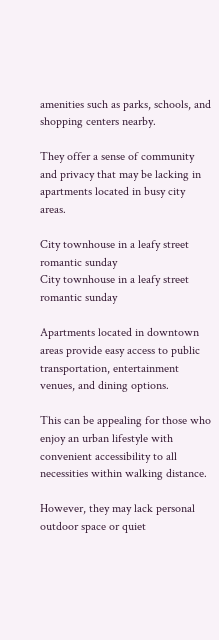amenities such as parks, schools, and shopping centers nearby.

They offer a sense of community and privacy that may be lacking in apartments located in busy city areas.

City townhouse in a leafy street romantic sunday
City townhouse in a leafy street romantic sunday

Apartments located in downtown areas provide easy access to public transportation, entertainment venues, and dining options.

This can be appealing for those who enjoy an urban lifestyle with convenient accessibility to all necessities within walking distance.

However, they may lack personal outdoor space or quiet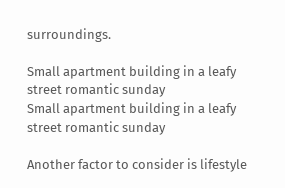surroundings.

Small apartment building in a leafy street romantic sunday
Small apartment building in a leafy street romantic sunday

Another factor to consider is lifestyle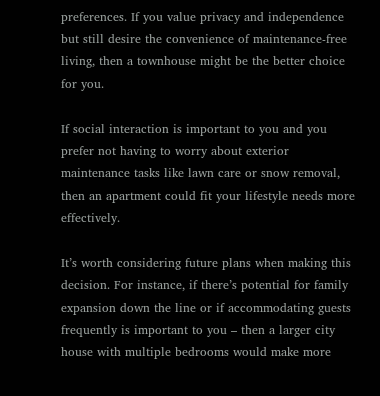preferences. If you value privacy and independence but still desire the convenience of maintenance-free living, then a townhouse might be the better choice for you.

If social interaction is important to you and you prefer not having to worry about exterior maintenance tasks like lawn care or snow removal, then an apartment could fit your lifestyle needs more effectively.

It’s worth considering future plans when making this decision. For instance, if there’s potential for family expansion down the line or if accommodating guests frequently is important to you – then a larger city house with multiple bedrooms would make more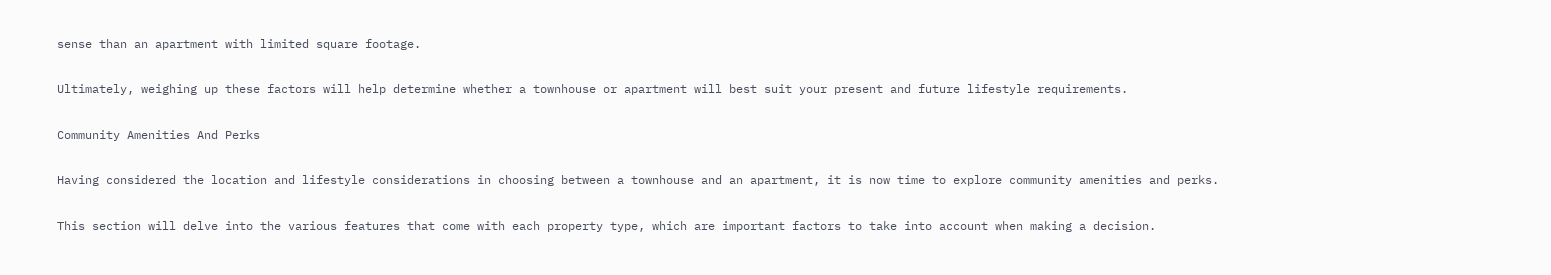sense than an apartment with limited square footage.

Ultimately, weighing up these factors will help determine whether a townhouse or apartment will best suit your present and future lifestyle requirements.

Community Amenities And Perks

Having considered the location and lifestyle considerations in choosing between a townhouse and an apartment, it is now time to explore community amenities and perks.

This section will delve into the various features that come with each property type, which are important factors to take into account when making a decision.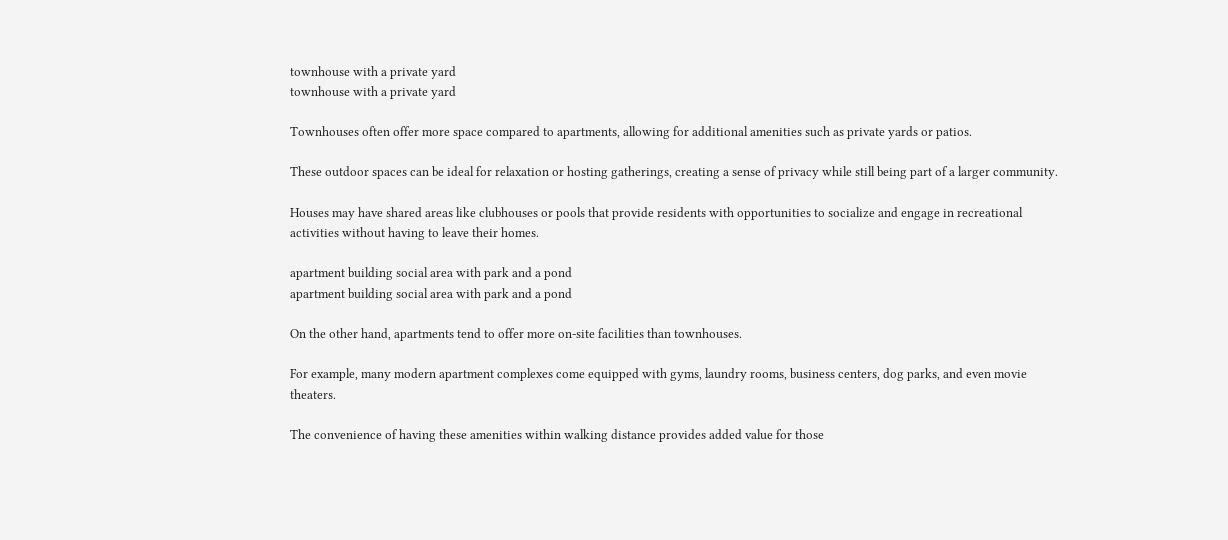townhouse with a private yard
townhouse with a private yard

Townhouses often offer more space compared to apartments, allowing for additional amenities such as private yards or patios.

These outdoor spaces can be ideal for relaxation or hosting gatherings, creating a sense of privacy while still being part of a larger community.

Houses may have shared areas like clubhouses or pools that provide residents with opportunities to socialize and engage in recreational activities without having to leave their homes.

apartment building social area with park and a pond
apartment building social area with park and a pond

On the other hand, apartments tend to offer more on-site facilities than townhouses.

For example, many modern apartment complexes come equipped with gyms, laundry rooms, business centers, dog parks, and even movie theaters.

The convenience of having these amenities within walking distance provides added value for those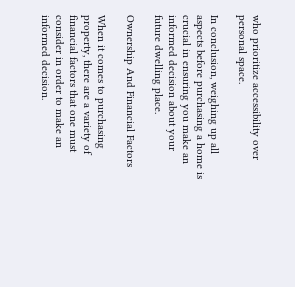who prioritize accessibility over personal space.

In conclusion, weighing up all aspects before purchasing a home is crucial in ensuring you make an informed decision about your future dwelling place.

Ownership And Financial Factors

When it comes to purchasing property, there are a variety of financial factors that one must consider in order to make an informed decision.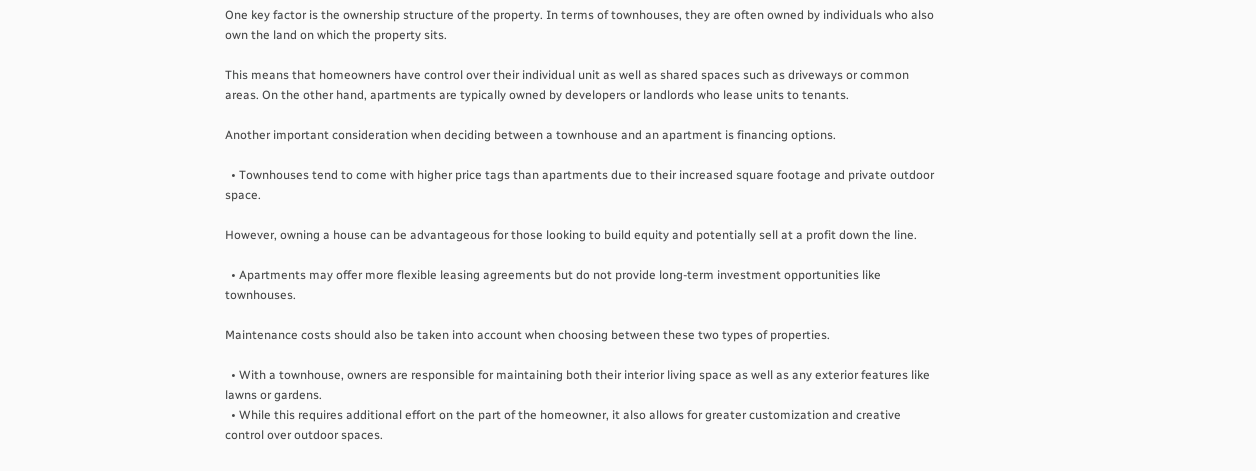One key factor is the ownership structure of the property. In terms of townhouses, they are often owned by individuals who also own the land on which the property sits.

This means that homeowners have control over their individual unit as well as shared spaces such as driveways or common areas. On the other hand, apartments are typically owned by developers or landlords who lease units to tenants.

Another important consideration when deciding between a townhouse and an apartment is financing options.

  • Townhouses tend to come with higher price tags than apartments due to their increased square footage and private outdoor space.

However, owning a house can be advantageous for those looking to build equity and potentially sell at a profit down the line.

  • Apartments may offer more flexible leasing agreements but do not provide long-term investment opportunities like townhouses.

Maintenance costs should also be taken into account when choosing between these two types of properties.

  • With a townhouse, owners are responsible for maintaining both their interior living space as well as any exterior features like lawns or gardens.
  • While this requires additional effort on the part of the homeowner, it also allows for greater customization and creative control over outdoor spaces.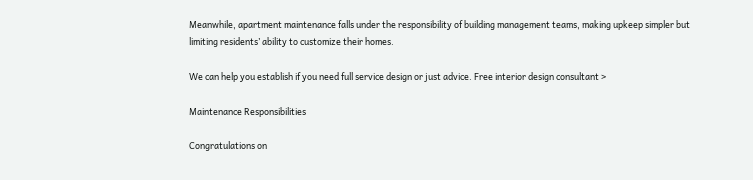Meanwhile, apartment maintenance falls under the responsibility of building management teams, making upkeep simpler but limiting residents’ ability to customize their homes.

We can help you establish if you need full service design or just advice. Free interior design consultant >

Maintenance Responsibilities

Congratulations on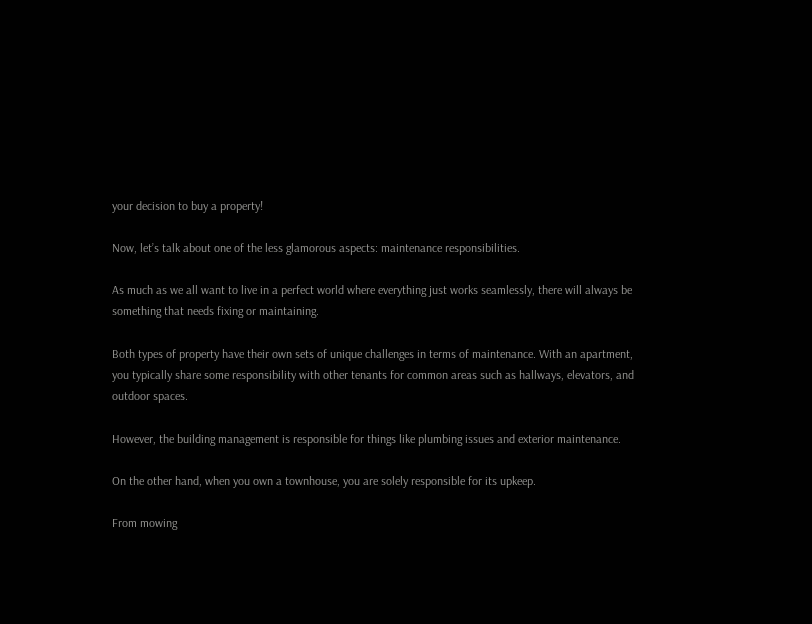your decision to buy a property!

Now, let’s talk about one of the less glamorous aspects: maintenance responsibilities.

As much as we all want to live in a perfect world where everything just works seamlessly, there will always be something that needs fixing or maintaining.

Both types of property have their own sets of unique challenges in terms of maintenance. With an apartment, you typically share some responsibility with other tenants for common areas such as hallways, elevators, and outdoor spaces.

However, the building management is responsible for things like plumbing issues and exterior maintenance.

On the other hand, when you own a townhouse, you are solely responsible for its upkeep.

From mowing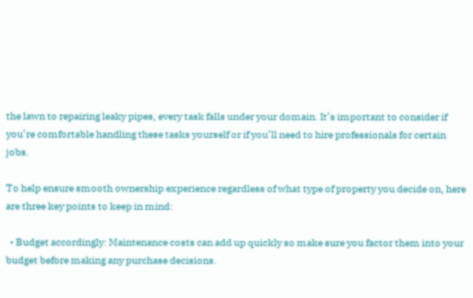the lawn to repairing leaky pipes, every task falls under your domain. It’s important to consider if you’re comfortable handling these tasks yourself or if you’ll need to hire professionals for certain jobs.

To help ensure smooth ownership experience regardless of what type of property you decide on, here are three key points to keep in mind:

  • Budget accordingly: Maintenance costs can add up quickly so make sure you factor them into your budget before making any purchase decisions.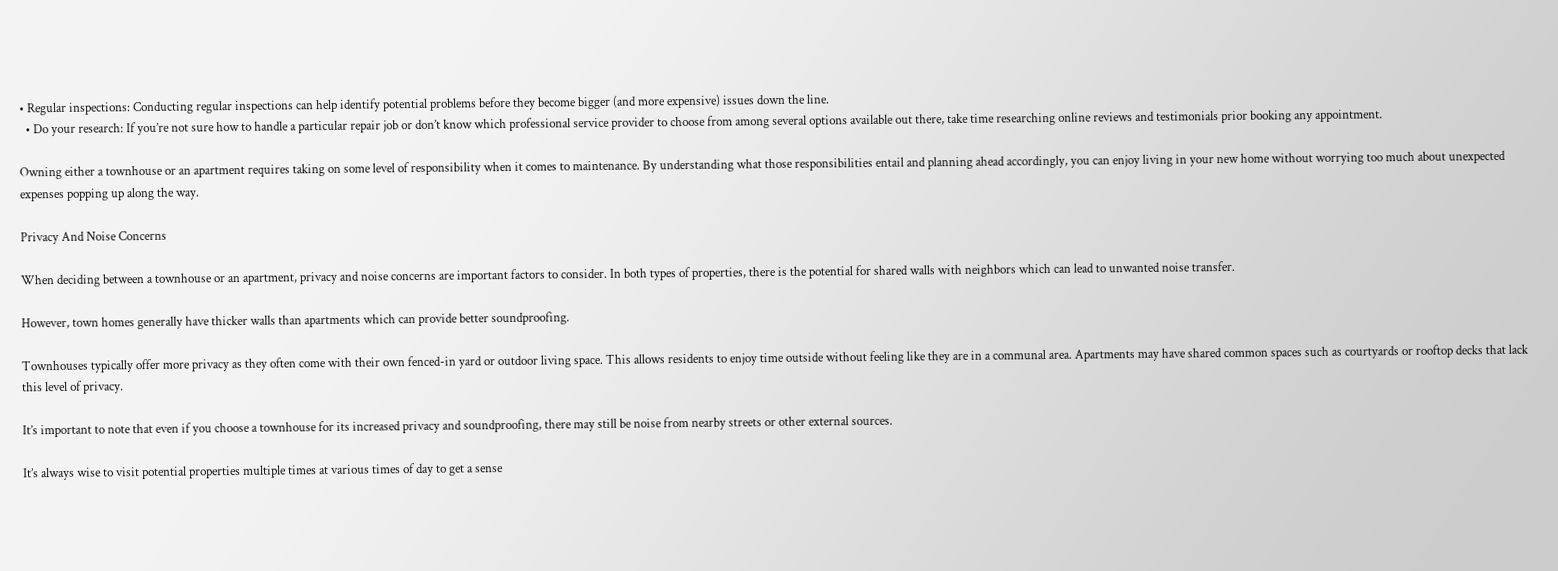• Regular inspections: Conducting regular inspections can help identify potential problems before they become bigger (and more expensive) issues down the line.
  • Do your research: If you’re not sure how to handle a particular repair job or don’t know which professional service provider to choose from among several options available out there, take time researching online reviews and testimonials prior booking any appointment.

Owning either a townhouse or an apartment requires taking on some level of responsibility when it comes to maintenance. By understanding what those responsibilities entail and planning ahead accordingly, you can enjoy living in your new home without worrying too much about unexpected expenses popping up along the way.

Privacy And Noise Concerns

When deciding between a townhouse or an apartment, privacy and noise concerns are important factors to consider. In both types of properties, there is the potential for shared walls with neighbors which can lead to unwanted noise transfer.

However, town homes generally have thicker walls than apartments which can provide better soundproofing.

Townhouses typically offer more privacy as they often come with their own fenced-in yard or outdoor living space. This allows residents to enjoy time outside without feeling like they are in a communal area. Apartments may have shared common spaces such as courtyards or rooftop decks that lack this level of privacy.

It’s important to note that even if you choose a townhouse for its increased privacy and soundproofing, there may still be noise from nearby streets or other external sources.

It’s always wise to visit potential properties multiple times at various times of day to get a sense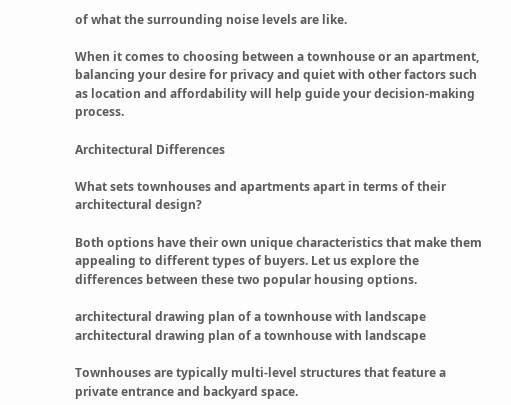of what the surrounding noise levels are like.

When it comes to choosing between a townhouse or an apartment, balancing your desire for privacy and quiet with other factors such as location and affordability will help guide your decision-making process.

Architectural Differences

What sets townhouses and apartments apart in terms of their architectural design?

Both options have their own unique characteristics that make them appealing to different types of buyers. Let us explore the differences between these two popular housing options.

architectural drawing plan of a townhouse with landscape
architectural drawing plan of a townhouse with landscape

Townhouses are typically multi-level structures that feature a private entrance and backyard space.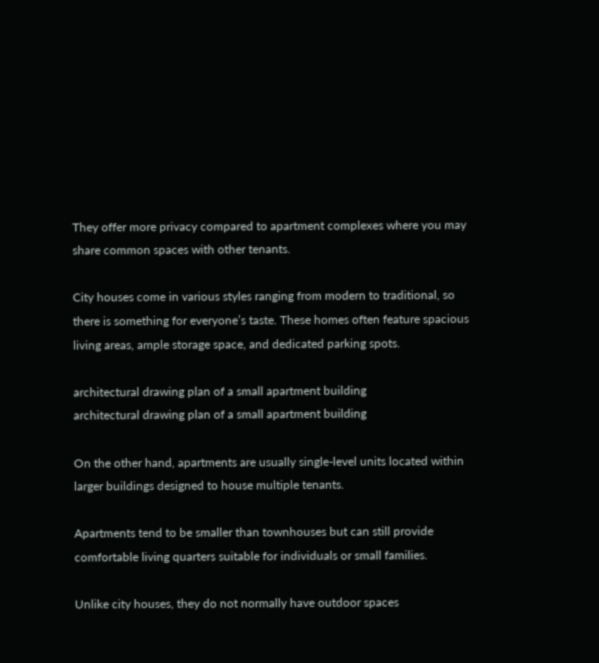They offer more privacy compared to apartment complexes where you may share common spaces with other tenants.

City houses come in various styles ranging from modern to traditional, so there is something for everyone’s taste. These homes often feature spacious living areas, ample storage space, and dedicated parking spots.

architectural drawing plan of a small apartment building
architectural drawing plan of a small apartment building

On the other hand, apartments are usually single-level units located within larger buildings designed to house multiple tenants.

Apartments tend to be smaller than townhouses but can still provide comfortable living quarters suitable for individuals or small families.

Unlike city houses, they do not normally have outdoor spaces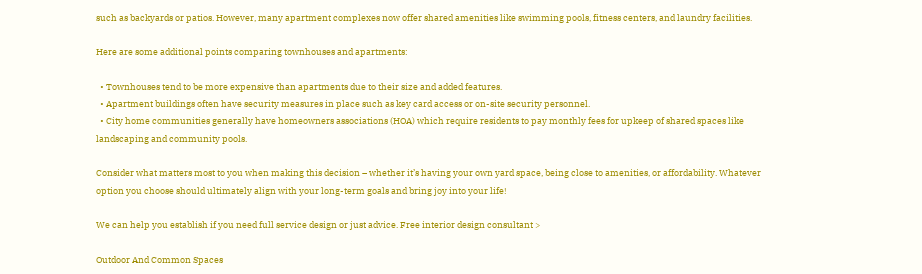such as backyards or patios. However, many apartment complexes now offer shared amenities like swimming pools, fitness centers, and laundry facilities.

Here are some additional points comparing townhouses and apartments:

  • Townhouses tend to be more expensive than apartments due to their size and added features.
  • Apartment buildings often have security measures in place such as key card access or on-site security personnel.
  • City home communities generally have homeowners associations (HOA) which require residents to pay monthly fees for upkeep of shared spaces like landscaping and community pools.

Consider what matters most to you when making this decision – whether it’s having your own yard space, being close to amenities, or affordability. Whatever option you choose should ultimately align with your long-term goals and bring joy into your life!

We can help you establish if you need full service design or just advice. Free interior design consultant >

Outdoor And Common Spaces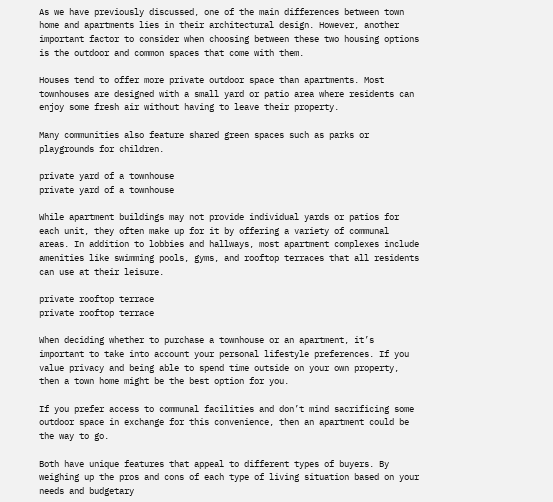As we have previously discussed, one of the main differences between town home and apartments lies in their architectural design. However, another important factor to consider when choosing between these two housing options is the outdoor and common spaces that come with them.

Houses tend to offer more private outdoor space than apartments. Most townhouses are designed with a small yard or patio area where residents can enjoy some fresh air without having to leave their property.

Many communities also feature shared green spaces such as parks or playgrounds for children.

private yard of a townhouse
private yard of a townhouse

While apartment buildings may not provide individual yards or patios for each unit, they often make up for it by offering a variety of communal areas. In addition to lobbies and hallways, most apartment complexes include amenities like swimming pools, gyms, and rooftop terraces that all residents can use at their leisure.

private rooftop terrace
private rooftop terrace

When deciding whether to purchase a townhouse or an apartment, it’s important to take into account your personal lifestyle preferences. If you value privacy and being able to spend time outside on your own property, then a town home might be the best option for you.

If you prefer access to communal facilities and don’t mind sacrificing some outdoor space in exchange for this convenience, then an apartment could be the way to go.

Both have unique features that appeal to different types of buyers. By weighing up the pros and cons of each type of living situation based on your needs and budgetary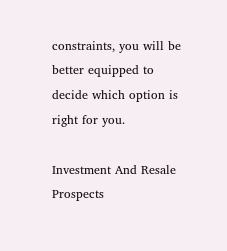constraints, you will be better equipped to decide which option is right for you.

Investment And Resale Prospects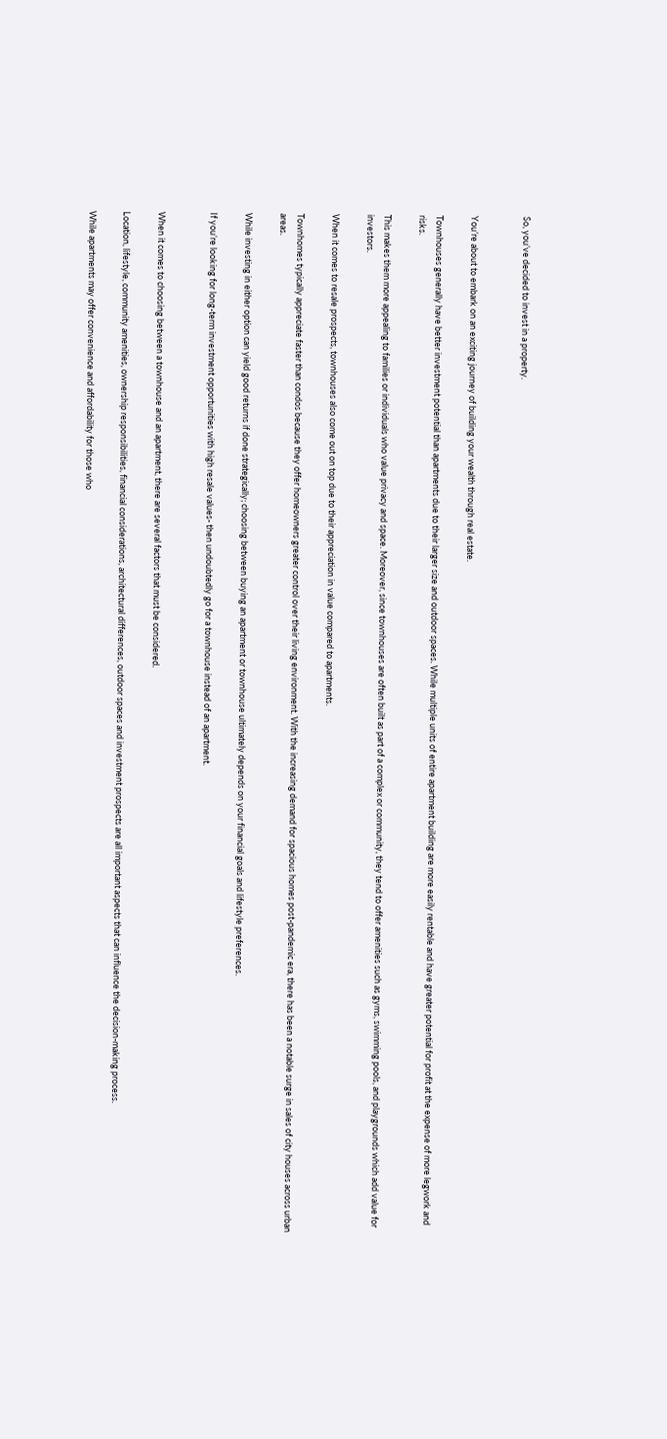So, you’ve decided to invest in a property.


You’re about to embark on an exciting journey of building your wealth through real estate.

Townhouses generally have better investment potential than apartments due to their larger size and outdoor spaces. While multiple units of entire apartment building are more easily rentable and have greater potential for profit at the expense of more legwork and risks.

This makes them more appealing to families or individuals who value privacy and space. Moreover, since townhouses are often built as part of a complex or community, they tend to offer amenities such as gyms, swimming pools, and playgrounds which add value for investors.

When it comes to resale prospects, townhouses also come out on top due to their appreciation in value compared to apartments.

Townhomes typically appreciate faster than condos because they offer homeowners greater control over their living environment. With the increasing demand for spacious homes post-pandemic era, there has been a notable surge in sales of city houses across urban areas.

While investing in either option can yield good returns if done strategically; choosing between buying an apartment or townhouse ultimately depends on your financial goals and lifestyle preferences.

If you’re looking for long-term investment opportunities with high resale values- then undoubtedly go for a townhouse instead of an apartment.


When it comes to choosing between a townhouse and an apartment, there are several factors that must be considered.

Location, lifestyle, community amenities, ownership responsibilities, financial considerations, architectural differences, outdoor spaces and investment prospects are all important aspects that can influence the decision-making process.

While apartments may offer convenience and affordability for those who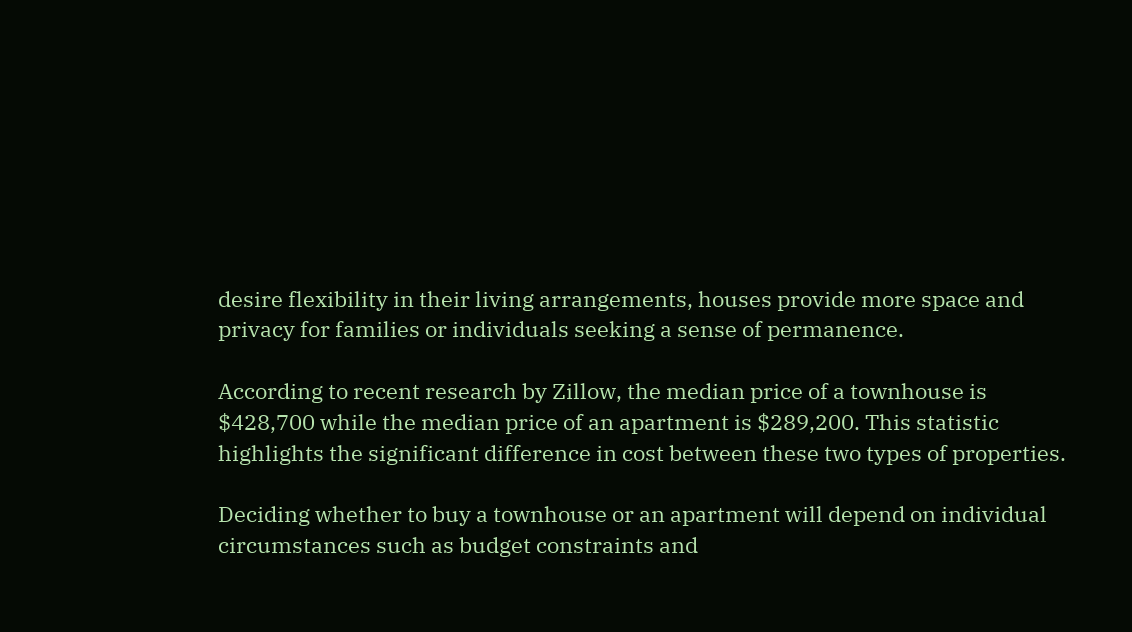desire flexibility in their living arrangements, houses provide more space and privacy for families or individuals seeking a sense of permanence.

According to recent research by Zillow, the median price of a townhouse is $428,700 while the median price of an apartment is $289,200. This statistic highlights the significant difference in cost between these two types of properties.

Deciding whether to buy a townhouse or an apartment will depend on individual circumstances such as budget constraints and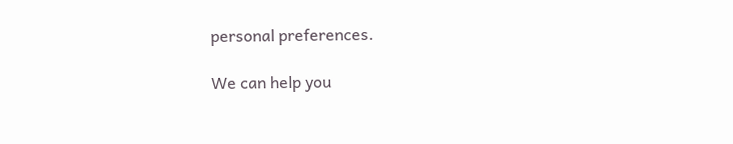personal preferences.

We can help you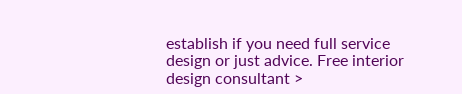establish if you need full service design or just advice. Free interior design consultant >